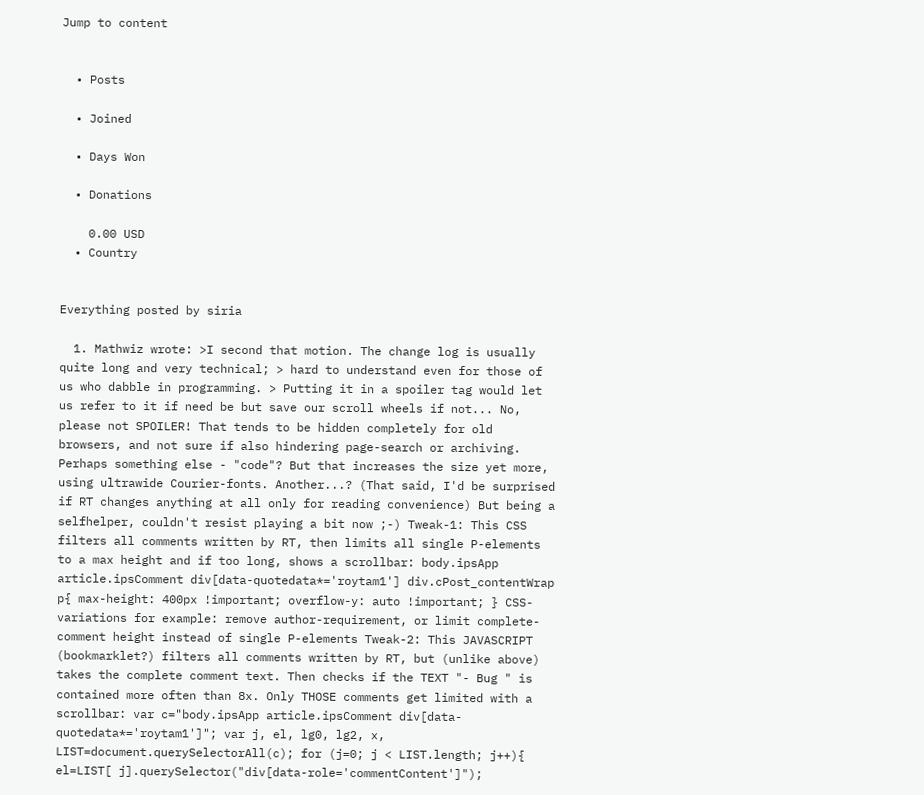Jump to content


  • Posts

  • Joined

  • Days Won

  • Donations

    0.00 USD
  • Country


Everything posted by siria

  1. Mathwiz wrote: >I second that motion. The change log is usually quite long and very technical; > hard to understand even for those of us who dabble in programming. > Putting it in a spoiler tag would let us refer to it if need be but save our scroll wheels if not... No, please not SPOILER! That tends to be hidden completely for old browsers, and not sure if also hindering page-search or archiving. Perhaps something else - "code"? But that increases the size yet more, using ultrawide Courier-fonts. Another...? (That said, I'd be surprised if RT changes anything at all only for reading convenience) But being a selfhelper, couldn't resist playing a bit now ;-) Tweak-1: This CSS filters all comments written by RT, then limits all single P-elements to a max height and if too long, shows a scrollbar: body.ipsApp article.ipsComment div[data-quotedata*='roytam1'] div.cPost_contentWrap p{ max-height: 400px !important; overflow-y: auto !important; } CSS-variations for example: remove author-requirement, or limit complete-comment height instead of single P-elements Tweak-2: This JAVASCRIPT (bookmarklet?) filters all comments written by RT, but (unlike above) takes the complete comment text. Then checks if the TEXT "- Bug " is contained more often than 8x. Only THOSE comments get limited with a scrollbar: var c="body.ipsApp article.ipsComment div[data-quotedata*='roytam1']"; var j, el, lg0, lg2, x, LIST=document.querySelectorAll(c); for (j=0; j < LIST.length; j++){ el=LIST[ j].querySelector("div[data-role='commentContent']");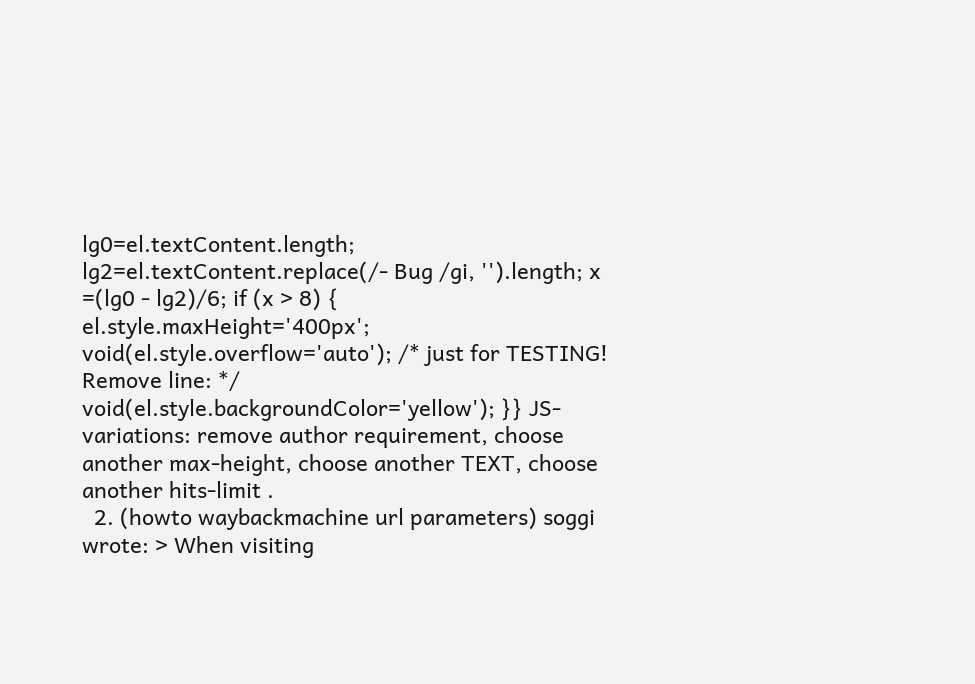lg0=el.textContent.length; lg2=el.textContent.replace(/- Bug /gi, '').length; x =(lg0 - lg2)/6; if (x > 8) { el.style.maxHeight='400px'; void(el.style.overflow='auto'); /* just for TESTING! Remove line: */ void(el.style.backgroundColor='yellow'); }} JS-variations: remove author requirement, choose another max-height, choose another TEXT, choose another hits-limit .
  2. (howto waybackmachine url parameters) soggi wrote: > When visiting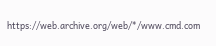https://web.archive.org/web/*/www.cmd.com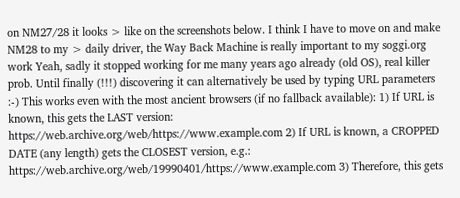on NM27/28 it looks > like on the screenshots below. I think I have to move on and make NM28 to my > daily driver, the Way Back Machine is really important to my soggi.org work Yeah, sadly it stopped working for me many years ago already (old OS), real killer prob. Until finally (!!!) discovering it can alternatively be used by typing URL parameters :-) This works even with the most ancient browsers (if no fallback available): 1) If URL is known, this gets the LAST version: https://web.archive.org/web/https://www.example.com 2) If URL is known, a CROPPED DATE (any length) gets the CLOSEST version, e.g.: https://web.archive.org/web/19990401/https://www.example.com 3) Therefore, this gets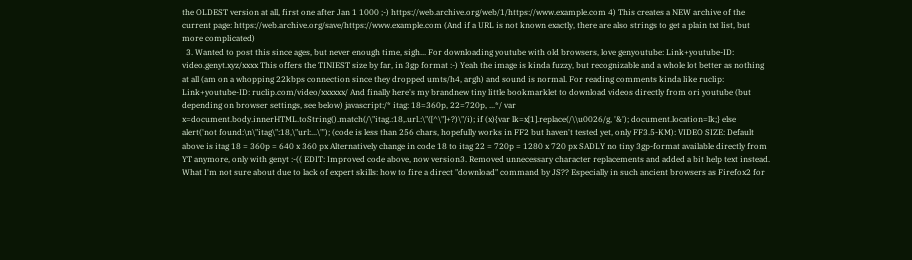the OLDEST version at all, first one after Jan 1 1000 ;-) https://web.archive.org/web/1/https://www.example.com 4) This creates a NEW archive of the current page: https://web.archive.org/save/https://www.example.com (And if a URL is not known exactly, there are also strings to get a plain txt list, but more complicated)
  3. Wanted to post this since ages, but never enough time, sigh... For downloading youtube with old browsers, love genyoutube: Link+youtube-ID: video.genyt.xyz/xxxx This offers the TINIEST size by far, in 3gp format :-) Yeah the image is kinda fuzzy, but recognizable and a whole lot better as nothing at all (am on a whopping 22kbps connection since they dropped umts/h4, argh) and sound is normal. For reading comments kinda like ruclip: Link+youtube-ID: ruclip.com/video/xxxxxx/ And finally here's my brandnew tiny little bookmarklet to download videos directly from ori youtube (but depending on browser settings, see below) javascript:/* itag: 18=360p, 22=720p, ...*/ var x=document.body.innerHTML.toString().match(/\"itag.:18,.url.:\"([^\"]+?)\"/i); if (x){var lk=x[1].replace(/\\u0026/g, '&'); document.location=lk;} else alert('not found:\n\"itag\":18,\"url:...\"'); (code is less than 256 chars, hopefully works in FF2 but haven't tested yet, only FF3.5-KM): VIDEO SIZE: Default above is itag 18 = 360p = 640 x 360 px Alternatively change in code 18 to itag 22 = 720p = 1280 x 720 px SADLY no tiny 3gp-format available directly from YT anymore, only with genyt :-(( EDIT: Improved code above, now version3. Removed unnecessary character replacements and added a bit help text instead. What I'm not sure about due to lack of expert skills: how to fire a direct "download" command by JS?? Especially in such ancient browsers as Firefox2 for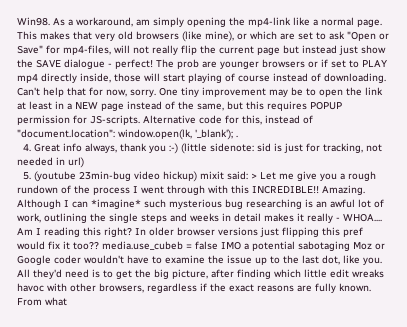Win98. As a workaround, am simply opening the mp4-link like a normal page. This makes that very old browsers (like mine), or which are set to ask "Open or Save" for mp4-files, will not really flip the current page but instead just show the SAVE dialogue - perfect! The prob are younger browsers or if set to PLAY mp4 directly inside, those will start playing of course instead of downloading. Can't help that for now, sorry. One tiny improvement may be to open the link at least in a NEW page instead of the same, but this requires POPUP permission for JS-scripts. Alternative code for this, instead of "document.location": window.open(lk, '_blank'); .
  4. Great info always, thank you :-) (little sidenote: sid is just for tracking, not needed in url)
  5. (youtube 23min-bug video hickup) mixit said: > Let me give you a rough rundown of the process I went through with this INCREDIBLE!! Amazing. Although I can *imagine* such mysterious bug researching is an awful lot of work, outlining the single steps and weeks in detail makes it really - WHOA.... Am I reading this right? In older browser versions just flipping this pref would fix it too?? media.use_cubeb = false IMO a potential sabotaging Moz or Google coder wouldn't have to examine the issue up to the last dot, like you. All they'd need is to get the big picture, after finding which little edit wreaks havoc with other browsers, regardless if the exact reasons are fully known. From what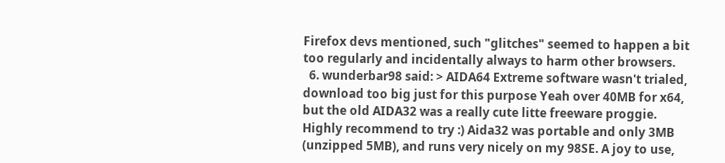Firefox devs mentioned, such "glitches" seemed to happen a bit too regularly and incidentally always to harm other browsers.
  6. wunderbar98 said: > AIDA64 Extreme software wasn't trialed, download too big just for this purpose Yeah over 40MB for x64, but the old AIDA32 was a really cute litte freeware proggie. Highly recommend to try :) Aida32 was portable and only 3MB (unzipped 5MB), and runs very nicely on my 98SE. A joy to use,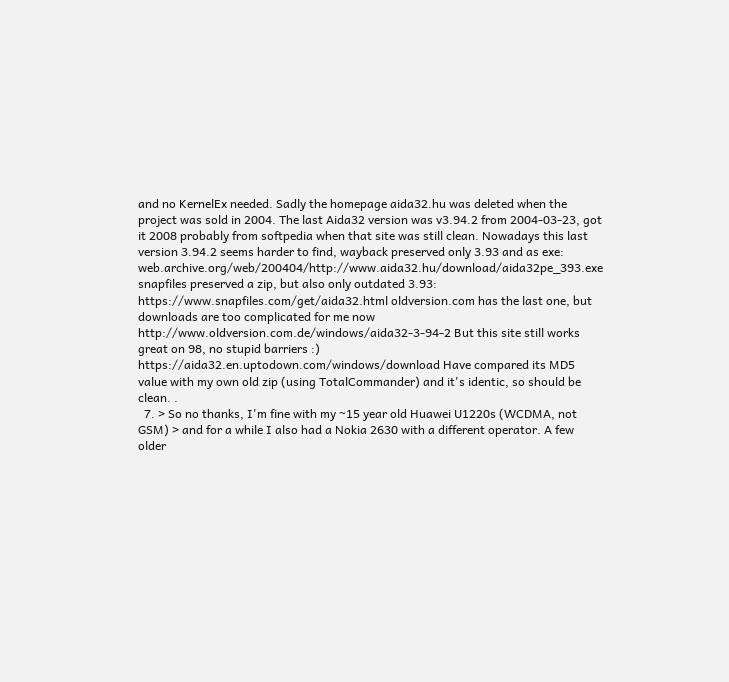and no KernelEx needed. Sadly the homepage aida32.hu was deleted when the project was sold in 2004. The last Aida32 version was v3.94.2 from 2004-03-23, got it 2008 probably from softpedia when that site was still clean. Nowadays this last version 3.94.2 seems harder to find, wayback preserved only 3.93 and as exe: web.archive.org/web/200404/http://www.aida32.hu/download/aida32pe_393.exe snapfiles preserved a zip, but also only outdated 3.93: https://www.snapfiles.com/get/aida32.html oldversion.com has the last one, but downloads are too complicated for me now http://www.oldversion.com.de/windows/aida32-3-94-2 But this site still works great on 98, no stupid barriers :) https://aida32.en.uptodown.com/windows/download Have compared its MD5 value with my own old zip (using TotalCommander) and it's identic, so should be clean. .
  7. > So no thanks, I'm fine with my ~15 year old Huawei U1220s (WCDMA, not GSM) > and for a while I also had a Nokia 2630 with a different operator. A few older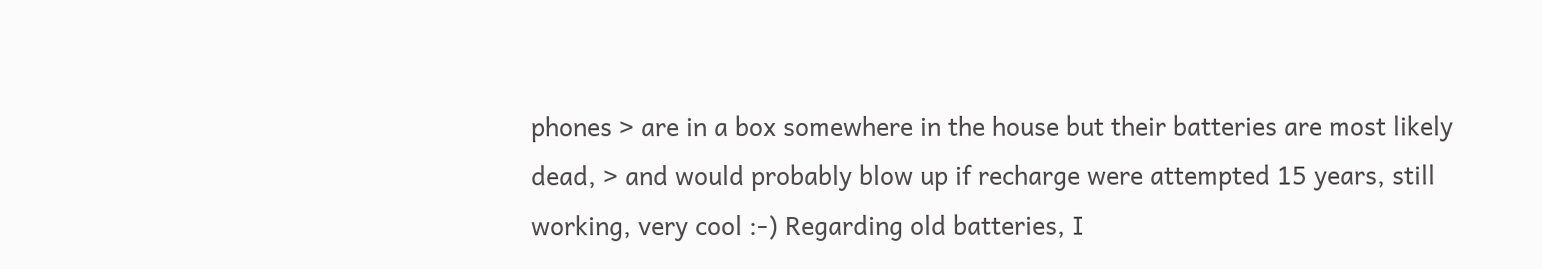phones > are in a box somewhere in the house but their batteries are most likely dead, > and would probably blow up if recharge were attempted 15 years, still working, very cool :-) Regarding old batteries, I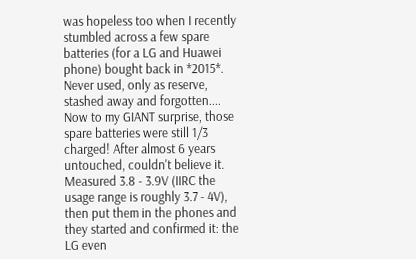was hopeless too when I recently stumbled across a few spare batteries (for a LG and Huawei phone) bought back in *2015*. Never used, only as reserve, stashed away and forgotten.... Now to my GIANT surprise, those spare batteries were still 1/3 charged! After almost 6 years untouched, couldn't believe it. Measured 3.8 - 3.9V (IIRC the usage range is roughly 3.7 - 4V), then put them in the phones and they started and confirmed it: the LG even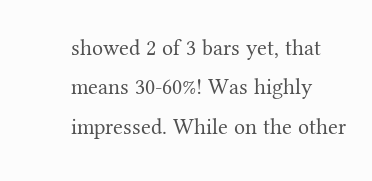showed 2 of 3 bars yet, that means 30-60%! Was highly impressed. While on the other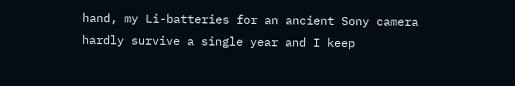hand, my Li-batteries for an ancient Sony camera hardly survive a single year and I keep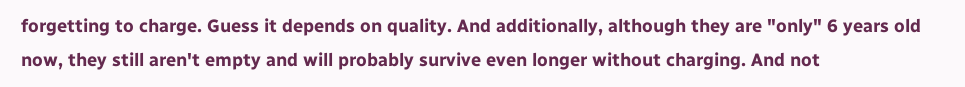forgetting to charge. Guess it depends on quality. And additionally, although they are "only" 6 years old now, they still aren't empty and will probably survive even longer without charging. And not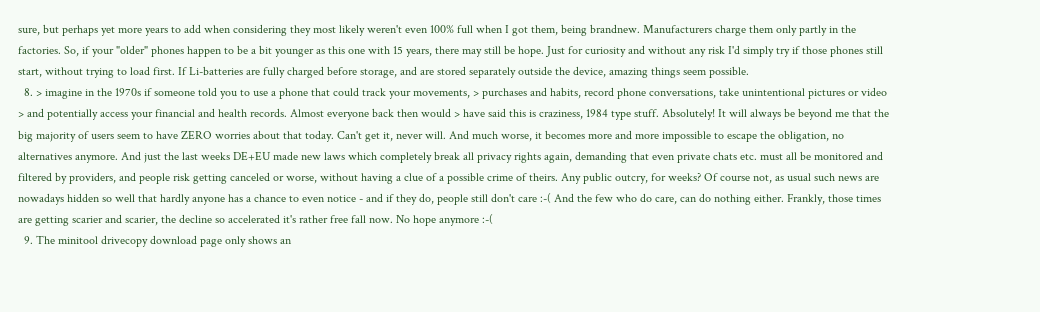sure, but perhaps yet more years to add when considering they most likely weren't even 100% full when I got them, being brandnew. Manufacturers charge them only partly in the factories. So, if your "older" phones happen to be a bit younger as this one with 15 years, there may still be hope. Just for curiosity and without any risk I'd simply try if those phones still start, without trying to load first. If Li-batteries are fully charged before storage, and are stored separately outside the device, amazing things seem possible.
  8. > imagine in the 1970s if someone told you to use a phone that could track your movements, > purchases and habits, record phone conversations, take unintentional pictures or video > and potentially access your financial and health records. Almost everyone back then would > have said this is craziness, 1984 type stuff. Absolutely! It will always be beyond me that the big majority of users seem to have ZERO worries about that today. Can't get it, never will. And much worse, it becomes more and more impossible to escape the obligation, no alternatives anymore. And just the last weeks DE+EU made new laws which completely break all privacy rights again, demanding that even private chats etc. must all be monitored and filtered by providers, and people risk getting canceled or worse, without having a clue of a possible crime of theirs. Any public outcry, for weeks? Of course not, as usual such news are nowadays hidden so well that hardly anyone has a chance to even notice - and if they do, people still don't care :-( And the few who do care, can do nothing either. Frankly, those times are getting scarier and scarier, the decline so accelerated it's rather free fall now. No hope anymore :-(
  9. The minitool drivecopy download page only shows an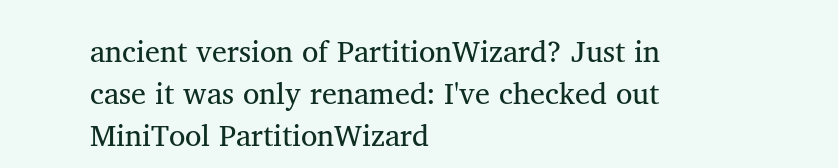ancient version of PartitionWizard? Just in case it was only renamed: I've checked out MiniTool PartitionWizard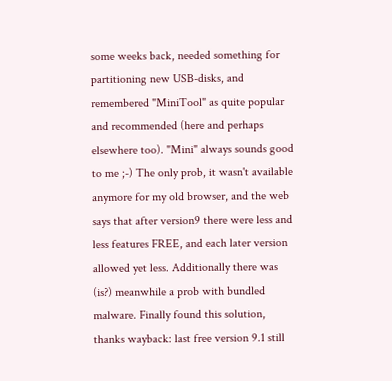some weeks back, needed something for partitioning new USB-disks, and remembered "MiniTool" as quite popular and recommended (here and perhaps elsewhere too). "Mini" always sounds good to me ;-) The only prob, it wasn't available anymore for my old browser, and the web says that after version9 there were less and less features FREE, and each later version allowed yet less. Additionally there was (is?) meanwhile a prob with bundled malware. Finally found this solution, thanks wayback: last free version 9.1 still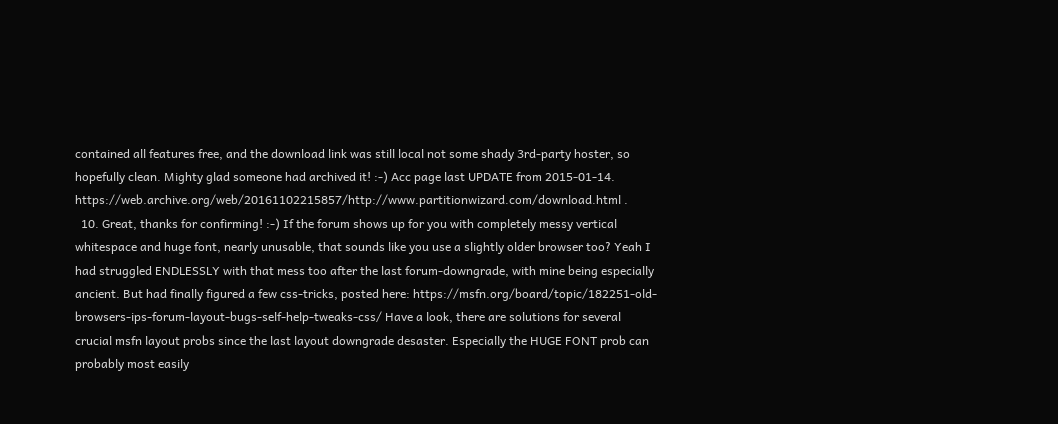contained all features free, and the download link was still local not some shady 3rd-party hoster, so hopefully clean. Mighty glad someone had archived it! :-) Acc page last UPDATE from 2015-01-14. https://web.archive.org/web/20161102215857/http://www.partitionwizard.com/download.html .
  10. Great, thanks for confirming! :-) If the forum shows up for you with completely messy vertical whitespace and huge font, nearly unusable, that sounds like you use a slightly older browser too? Yeah I had struggled ENDLESSLY with that mess too after the last forum-downgrade, with mine being especially ancient. But had finally figured a few css-tricks, posted here: https://msfn.org/board/topic/182251-old-browsers-ips-forum-layout-bugs-self-help-tweaks-css/ Have a look, there are solutions for several crucial msfn layout probs since the last layout downgrade desaster. Especially the HUGE FONT prob can probably most easily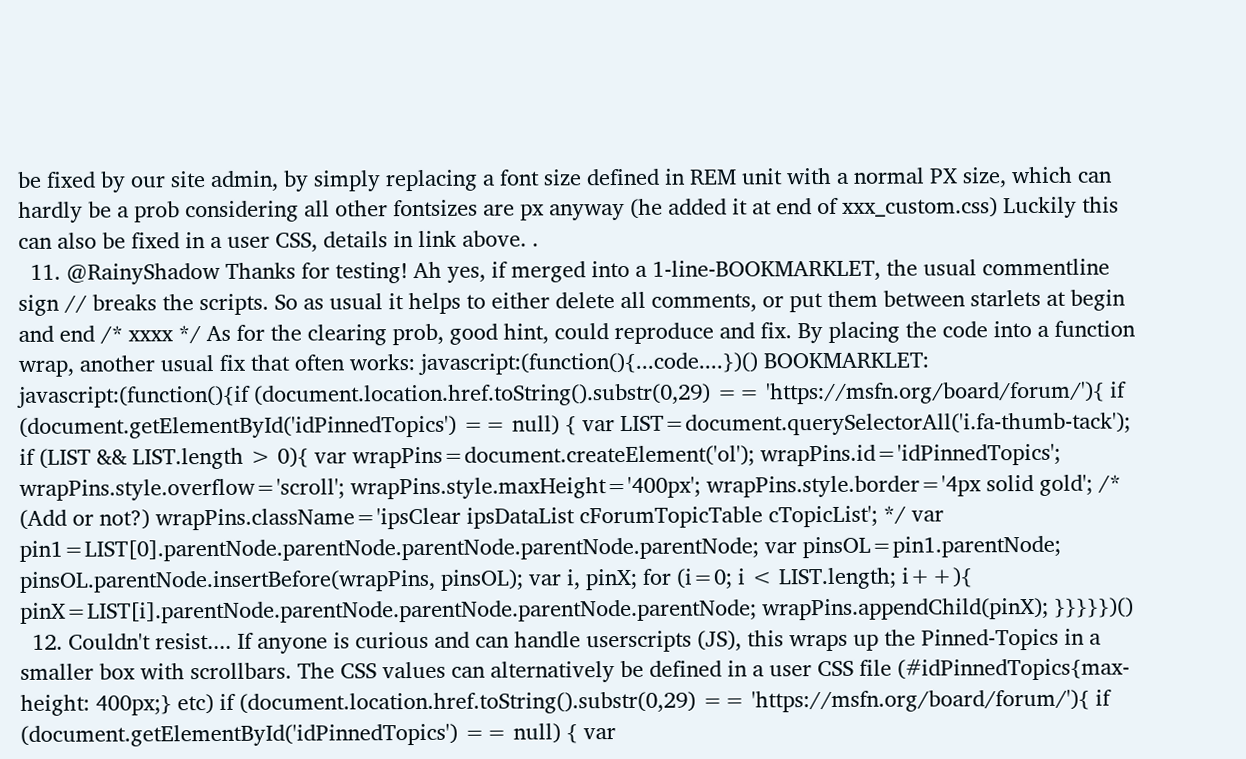be fixed by our site admin, by simply replacing a font size defined in REM unit with a normal PX size, which can hardly be a prob considering all other fontsizes are px anyway (he added it at end of xxx_custom.css) Luckily this can also be fixed in a user CSS, details in link above. .
  11. @RainyShadow Thanks for testing! Ah yes, if merged into a 1-line-BOOKMARKLET, the usual commentline sign // breaks the scripts. So as usual it helps to either delete all comments, or put them between starlets at begin and end /* xxxx */ As for the clearing prob, good hint, could reproduce and fix. By placing the code into a function wrap, another usual fix that often works: javascript:(function(){...code....})() BOOKMARKLET: javascript:(function(){if (document.location.href.toString().substr(0,29) == 'https://msfn.org/board/forum/'){ if (document.getElementById('idPinnedTopics') == null) { var LIST=document.querySelectorAll('i.fa-thumb-tack'); if (LIST && LIST.length > 0){ var wrapPins=document.createElement('ol'); wrapPins.id='idPinnedTopics'; wrapPins.style.overflow='scroll'; wrapPins.style.maxHeight='400px'; wrapPins.style.border='4px solid gold'; /* (Add or not?) wrapPins.className='ipsClear ipsDataList cForumTopicTable cTopicList'; */ var pin1=LIST[0].parentNode.parentNode.parentNode.parentNode.parentNode; var pinsOL=pin1.parentNode; pinsOL.parentNode.insertBefore(wrapPins, pinsOL); var i, pinX; for (i=0; i < LIST.length; i++){ pinX=LIST[i].parentNode.parentNode.parentNode.parentNode.parentNode; wrapPins.appendChild(pinX); }}}}})()
  12. Couldn't resist.... If anyone is curious and can handle userscripts (JS), this wraps up the Pinned-Topics in a smaller box with scrollbars. The CSS values can alternatively be defined in a user CSS file (#idPinnedTopics{max-height: 400px;} etc) if (document.location.href.toString().substr(0,29) == 'https://msfn.org/board/forum/'){ if (document.getElementById('idPinnedTopics') == null) { var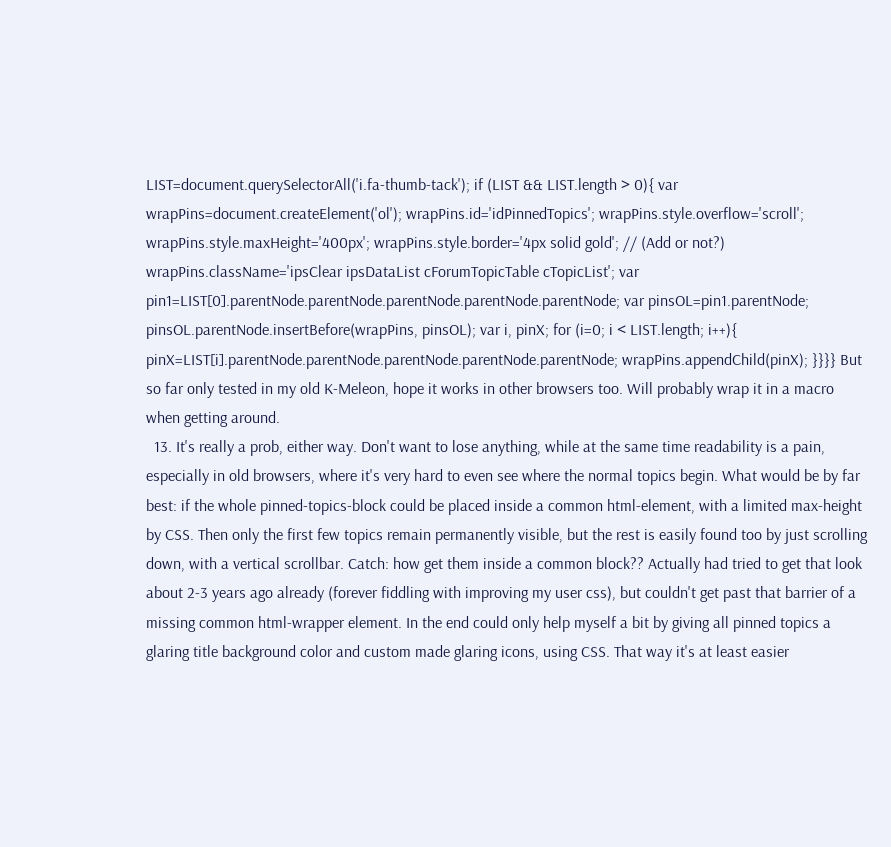LIST=document.querySelectorAll('i.fa-thumb-tack'); if (LIST && LIST.length > 0){ var wrapPins=document.createElement('ol'); wrapPins.id='idPinnedTopics'; wrapPins.style.overflow='scroll'; wrapPins.style.maxHeight='400px'; wrapPins.style.border='4px solid gold'; // (Add or not?) wrapPins.className='ipsClear ipsDataList cForumTopicTable cTopicList'; var pin1=LIST[0].parentNode.parentNode.parentNode.parentNode.parentNode; var pinsOL=pin1.parentNode; pinsOL.parentNode.insertBefore(wrapPins, pinsOL); var i, pinX; for (i=0; i < LIST.length; i++){ pinX=LIST[i].parentNode.parentNode.parentNode.parentNode.parentNode; wrapPins.appendChild(pinX); }}}} But so far only tested in my old K-Meleon, hope it works in other browsers too. Will probably wrap it in a macro when getting around.
  13. It's really a prob, either way. Don't want to lose anything, while at the same time readability is a pain, especially in old browsers, where it's very hard to even see where the normal topics begin. What would be by far best: if the whole pinned-topics-block could be placed inside a common html-element, with a limited max-height by CSS. Then only the first few topics remain permanently visible, but the rest is easily found too by just scrolling down, with a vertical scrollbar. Catch: how get them inside a common block?? Actually had tried to get that look about 2-3 years ago already (forever fiddling with improving my user css), but couldn't get past that barrier of a missing common html-wrapper element. In the end could only help myself a bit by giving all pinned topics a glaring title background color and custom made glaring icons, using CSS. That way it's at least easier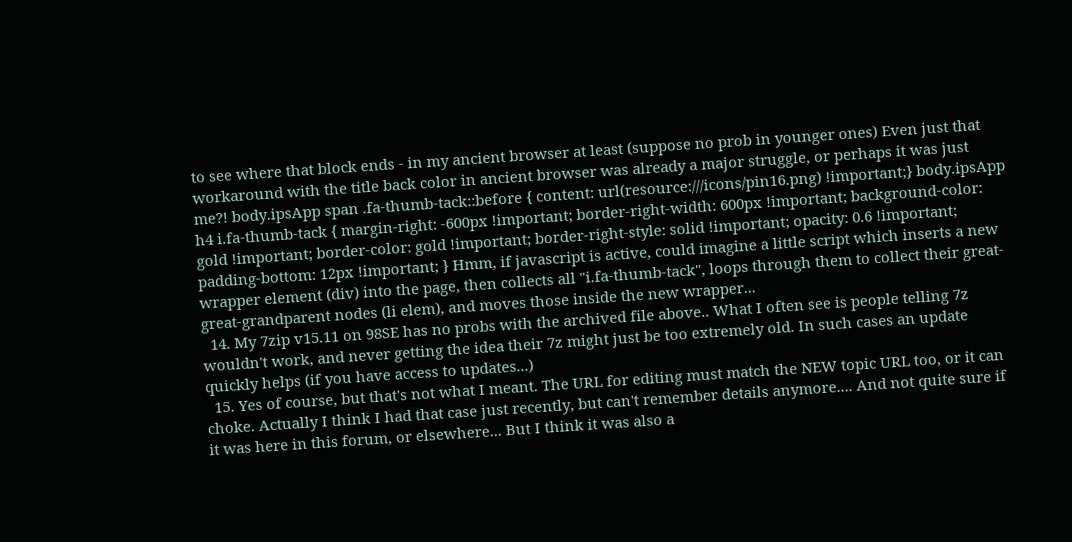to see where that block ends - in my ancient browser at least (suppose no prob in younger ones) Even just that workaround with the title back color in ancient browser was already a major struggle, or perhaps it was just me?! body.ipsApp span .fa-thumb-tack::before { content: url(resource:///icons/pin16.png) !important;} body.ipsApp h4 i.fa-thumb-tack { margin-right: -600px !important; border-right-width: 600px !important; background-color: gold !important; border-color: gold !important; border-right-style: solid !important; opacity: 0.6 !important; padding-bottom: 12px !important; } Hmm, if javascript is active, could imagine a little script which inserts a new wrapper element (div) into the page, then collects all "i.fa-thumb-tack", loops through them to collect their great-great-grandparent nodes (li elem), and moves those inside the new wrapper...
  14. My 7zip v15.11 on 98SE has no probs with the archived file above.. What I often see is people telling 7z wouldn't work, and never getting the idea their 7z might just be too extremely old. In such cases an update quickly helps (if you have access to updates...)
  15. Yes of course, but that's not what I meant. The URL for editing must match the NEW topic URL too, or it can choke. Actually I think I had that case just recently, but can't remember details anymore.... And not quite sure if it was here in this forum, or elsewhere... But I think it was also a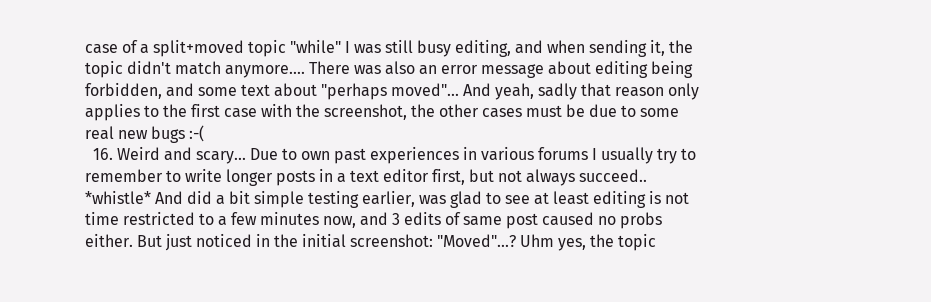case of a split+moved topic "while" I was still busy editing, and when sending it, the topic didn't match anymore.... There was also an error message about editing being forbidden, and some text about "perhaps moved"... And yeah, sadly that reason only applies to the first case with the screenshot, the other cases must be due to some real new bugs :-(
  16. Weird and scary... Due to own past experiences in various forums I usually try to remember to write longer posts in a text editor first, but not always succeed.. *whistle* And did a bit simple testing earlier, was glad to see at least editing is not time restricted to a few minutes now, and 3 edits of same post caused no probs either. But just noticed in the initial screenshot: "Moved"...? Uhm yes, the topic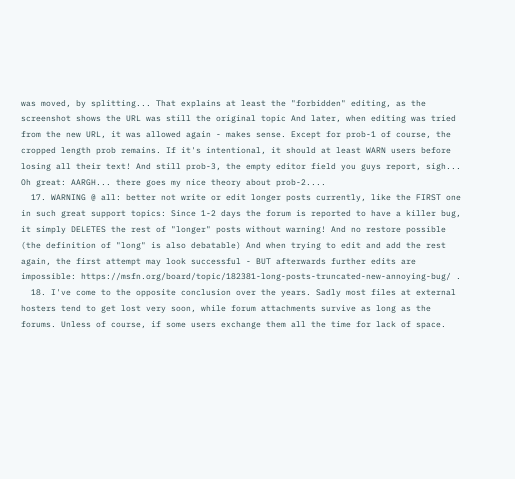was moved, by splitting... That explains at least the "forbidden" editing, as the screenshot shows the URL was still the original topic And later, when editing was tried from the new URL, it was allowed again - makes sense. Except for prob-1 of course, the cropped length prob remains. If it's intentional, it should at least WARN users before losing all their text! And still prob-3, the empty editor field you guys report, sigh... Oh great: AARGH... there goes my nice theory about prob-2....
  17. WARNING @ all: better not write or edit longer posts currently, like the FIRST one in such great support topics: Since 1-2 days the forum is reported to have a killer bug, it simply DELETES the rest of "longer" posts without warning! And no restore possible (the definition of "long" is also debatable) And when trying to edit and add the rest again, the first attempt may look successful - BUT afterwards further edits are impossible: https://msfn.org/board/topic/182381-long-posts-truncated-new-annoying-bug/ .
  18. I've come to the opposite conclusion over the years. Sadly most files at external hosters tend to get lost very soon, while forum attachments survive as long as the forums. Unless of course, if some users exchange them all the time for lack of space.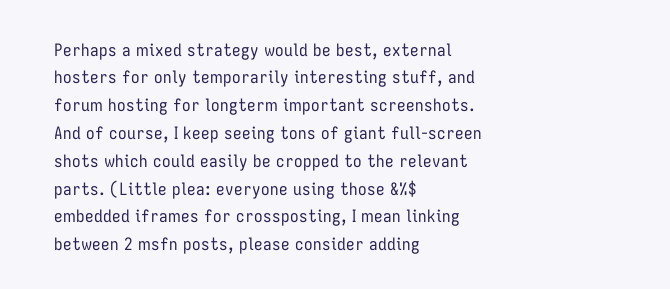Perhaps a mixed strategy would be best, external hosters for only temporarily interesting stuff, and forum hosting for longterm important screenshots. And of course, I keep seeing tons of giant full-screen shots which could easily be cropped to the relevant parts. (Little plea: everyone using those &%$ embedded iframes for crossposting, I mean linking between 2 msfn posts, please consider adding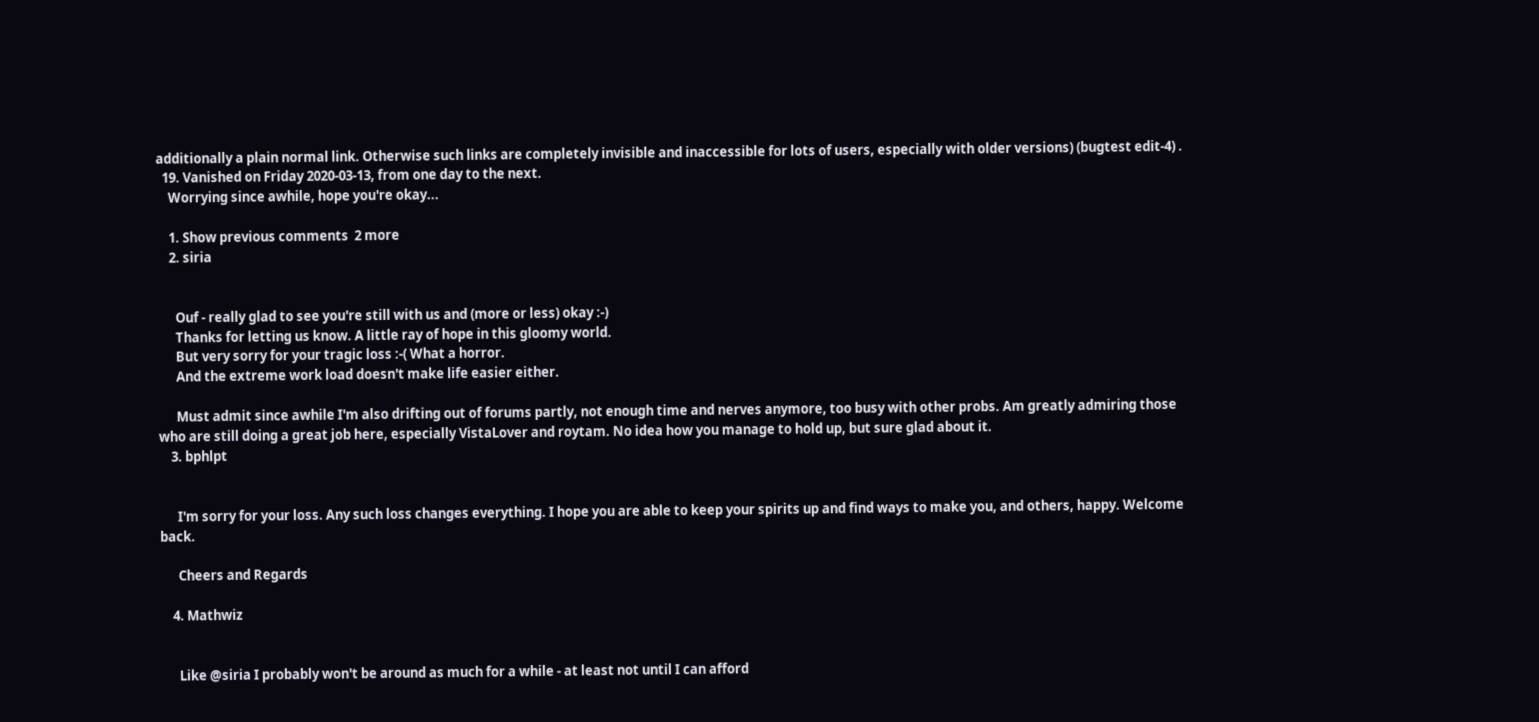additionally a plain normal link. Otherwise such links are completely invisible and inaccessible for lots of users, especially with older versions) (bugtest edit-4) .
  19. Vanished on Friday 2020-03-13, from one day to the next.
    Worrying since awhile, hope you're okay...

    1. Show previous comments  2 more
    2. siria


      Ouf - really glad to see you're still with us and (more or less) okay :-)
      Thanks for letting us know. A little ray of hope in this gloomy world.
      But very sorry for your tragic loss :-( What a horror.
      And the extreme work load doesn't make life easier either.

      Must admit since awhile I'm also drifting out of forums partly, not enough time and nerves anymore, too busy with other probs. Am greatly admiring those who are still doing a great job here, especially VistaLover and roytam. No idea how you manage to hold up, but sure glad about it.
    3. bphlpt


      I'm sorry for your loss. Any such loss changes everything. I hope you are able to keep your spirits up and find ways to make you, and others, happy. Welcome back.

      Cheers and Regards

    4. Mathwiz


      Like @siria I probably won't be around as much for a while - at least not until I can afford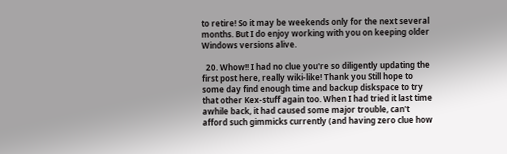to retire! So it may be weekends only for the next several months. But I do enjoy working with you on keeping older Windows versions alive.

  20. Whow!! I had no clue you're so diligently updating the first post here, really wiki-like! Thank you Still hope to some day find enough time and backup diskspace to try that other Kex-stuff again too. When I had tried it last time awhile back, it had caused some major trouble, can't afford such gimmicks currently (and having zero clue how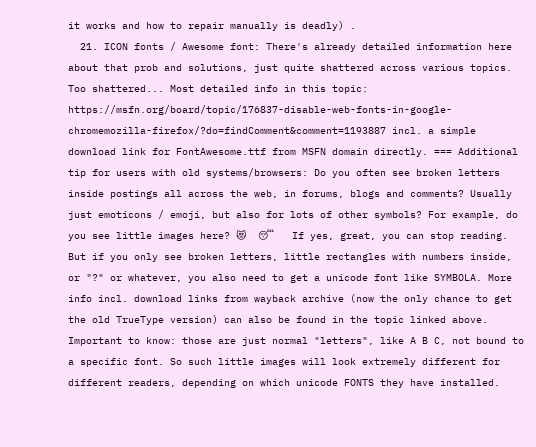it works and how to repair manually is deadly) .
  21. ICON fonts / Awesome font: There's already detailed information here about that prob and solutions, just quite shattered across various topics. Too shattered... Most detailed info in this topic: https://msfn.org/board/topic/176837-disable-web-fonts-in-google-chromemozilla-firefox/?do=findComment&comment=1193887 incl. a simple download link for FontAwesome.ttf from MSFN domain directly. === Additional tip for users with old systems/browsers: Do you often see broken letters inside postings all across the web, in forums, blogs and comments? Usually just emoticons / emoji, but also for lots of other symbols? For example, do you see little images here? 😻  😴   If yes, great, you can stop reading. But if you only see broken letters, little rectangles with numbers inside, or "?" or whatever, you also need to get a unicode font like SYMBOLA. More info incl. download links from wayback archive (now the only chance to get the old TrueType version) can also be found in the topic linked above. Important to know: those are just normal "letters", like A B C, not bound to a specific font. So such little images will look extremely different for different readers, depending on which unicode FONTS they have installed.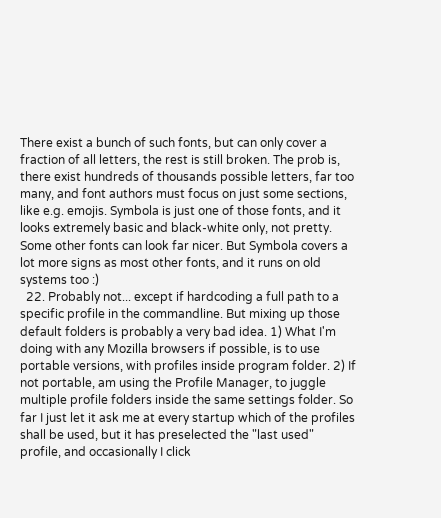There exist a bunch of such fonts, but can only cover a fraction of all letters, the rest is still broken. The prob is, there exist hundreds of thousands possible letters, far too many, and font authors must focus on just some sections, like e.g. emojis. Symbola is just one of those fonts, and it looks extremely basic and black-white only, not pretty. Some other fonts can look far nicer. But Symbola covers a lot more signs as most other fonts, and it runs on old systems too :)
  22. Probably not... except if hardcoding a full path to a specific profile in the commandline. But mixing up those default folders is probably a very bad idea. 1) What I'm doing with any Mozilla browsers if possible, is to use portable versions, with profiles inside program folder. 2) If not portable, am using the Profile Manager, to juggle multiple profile folders inside the same settings folder. So far I just let it ask me at every startup which of the profiles shall be used, but it has preselected the "last used" profile, and occasionally I click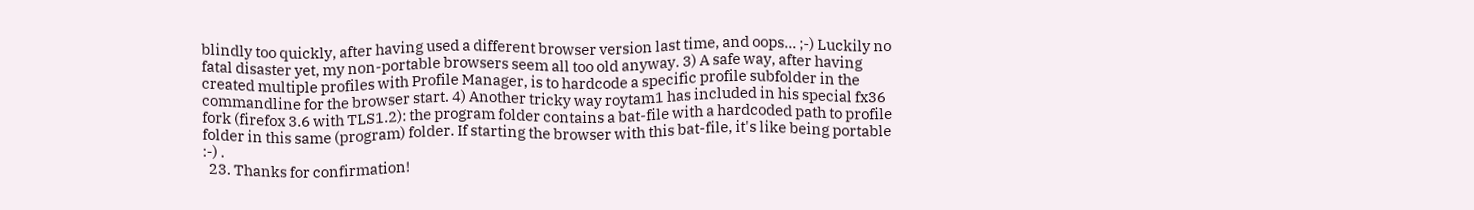blindly too quickly, after having used a different browser version last time, and oops... ;-) Luckily no fatal disaster yet, my non-portable browsers seem all too old anyway. 3) A safe way, after having created multiple profiles with Profile Manager, is to hardcode a specific profile subfolder in the commandline for the browser start. 4) Another tricky way roytam1 has included in his special fx36 fork (firefox 3.6 with TLS1.2): the program folder contains a bat-file with a hardcoded path to profile folder in this same (program) folder. If starting the browser with this bat-file, it's like being portable :-) .
  23. Thanks for confirmation!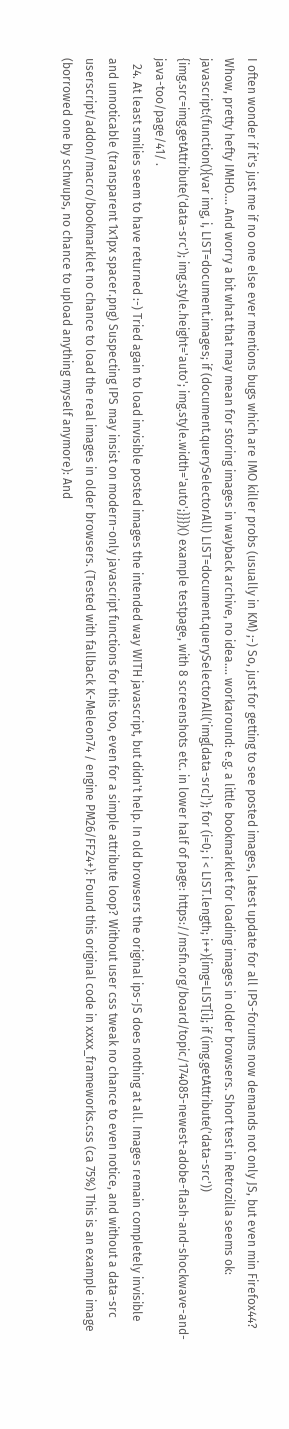I often wonder if it's just me if no one else ever mentions bugs which are IMO killer probs (usually in KM) ;-) So, just for getting to see posted images, latest update for all IPS-forums now demands not only JS, but even min Firefox44? Whow, pretty hefty IMHO.... And worry a bit what that may mean for storing images in wayback archive, no idea.... workaround: e.g. a little bookmarklet for loading images in older browsers. Short test in Retrozilla seems ok: javascript:(function(){var img, i, LIST=document.images; if (document.querySelectorAll) LIST=document.querySelectorAll('img[data-src]'); for (i=0; i < LIST.length; i++){img=LIST[i]; if (img.getAttribute('data-src')) {img.src=img.getAttribute('data-src'); img.style.height='auto'; img.style.width='auto';}}})() example testpage, with 8 screenshots etc. in lower half of page: https://msfn.org/board/topic/174085-newest-adobe-flash-and-shockwave-and-java-too/page/41/ .
  24. At least smilies seem to have returned :-) Tried again to load invisible posted images the intended way WITH javascript, but didn't help. In old browsers the original ips-JS does nothing at all. Images remain completely invisible and unnoticable (transparent 1x1px spacer.png) Suspecting IPS may insist on modern-only javascript functions for this too, even for a simple attribute loop? Without user css tweak no chance to even notice, and without a data-src userscript/addon/macro/bookmarklet no chance to load the real images in older browsers. (Tested with fallback K-Meleon74 / engine PM26/FF24+): Found this original code in xxxx_frameworks.css (ca 75%) This is an example image (borrowed one by schwups, no chance to upload anything myself anymore): And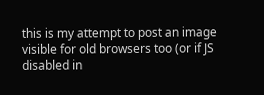this is my attempt to post an image visible for old browsers too (or if JS disabled in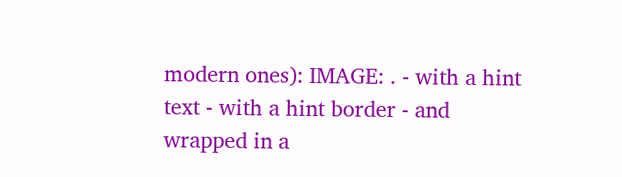modern ones): IMAGE: . - with a hint text - with a hint border - and wrapped in a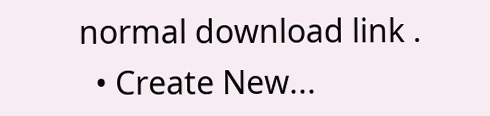normal download link .
  • Create New...